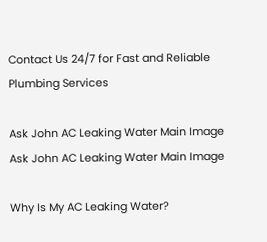Contact Us 24/7 for Fast and Reliable Plumbing Services

Ask John AC Leaking Water Main Image
Ask John AC Leaking Water Main Image

Why Is My AC Leaking Water?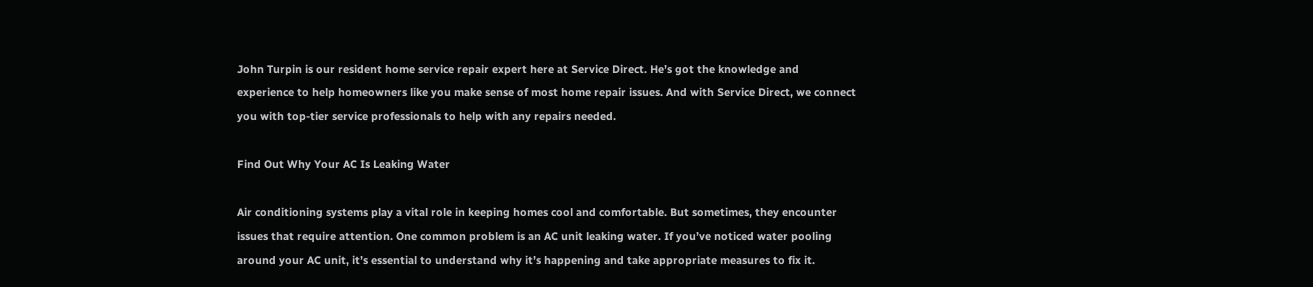John Turpin is our resident home service repair expert here at Service Direct. He’s got the knowledge and experience to help homeowners like you make sense of most home repair issues. And with Service Direct, we connect you with top-tier service professionals to help with any repairs needed.

Find Out Why Your AC Is Leaking Water

Air conditioning systems play a vital role in keeping homes cool and comfortable. But sometimes, they encounter issues that require attention. One common problem is an AC unit leaking water. If you’ve noticed water pooling around your AC unit, it’s essential to understand why it’s happening and take appropriate measures to fix it.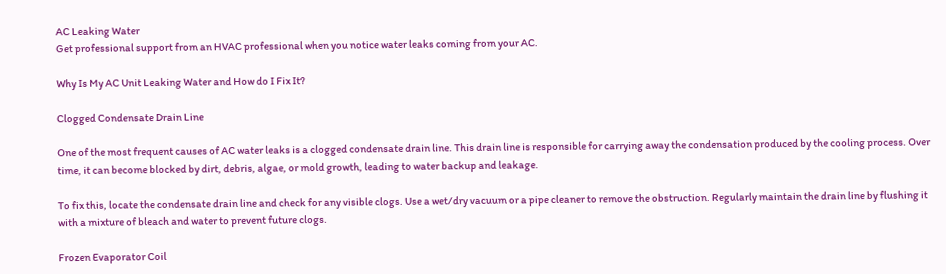AC Leaking Water
Get professional support from an HVAC professional when you notice water leaks coming from your AC.

Why Is My AC Unit Leaking Water and How do I Fix It?

Clogged Condensate Drain Line

One of the most frequent causes of AC water leaks is a clogged condensate drain line. This drain line is responsible for carrying away the condensation produced by the cooling process. Over time, it can become blocked by dirt, debris, algae, or mold growth, leading to water backup and leakage.

To fix this, locate the condensate drain line and check for any visible clogs. Use a wet/dry vacuum or a pipe cleaner to remove the obstruction. Regularly maintain the drain line by flushing it with a mixture of bleach and water to prevent future clogs.

Frozen Evaporator Coil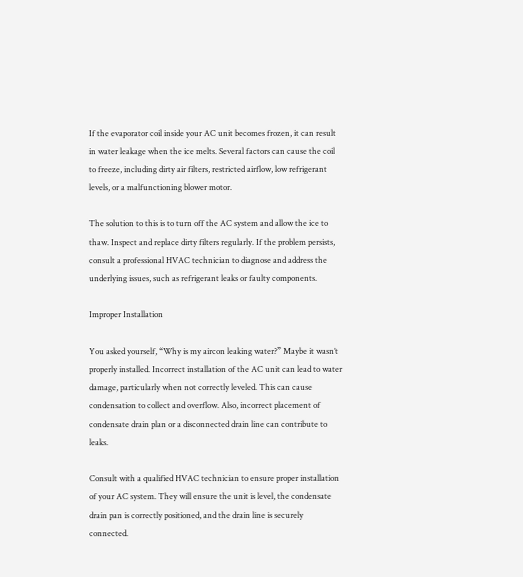If the evaporator coil inside your AC unit becomes frozen, it can result in water leakage when the ice melts. Several factors can cause the coil to freeze, including dirty air filters, restricted airflow, low refrigerant levels, or a malfunctioning blower motor.

The solution to this is to turn off the AC system and allow the ice to thaw. Inspect and replace dirty filters regularly. If the problem persists, consult a professional HVAC technician to diagnose and address the underlying issues, such as refrigerant leaks or faulty components.

Improper Installation

You asked yourself, “Why is my aircon leaking water?” Maybe it wasn’t properly installed. Incorrect installation of the AC unit can lead to water damage, particularly when not correctly leveled. This can cause condensation to collect and overflow. Also, incorrect placement of condensate drain plan or a disconnected drain line can contribute to leaks.

Consult with a qualified HVAC technician to ensure proper installation of your AC system. They will ensure the unit is level, the condensate drain pan is correctly positioned, and the drain line is securely connected.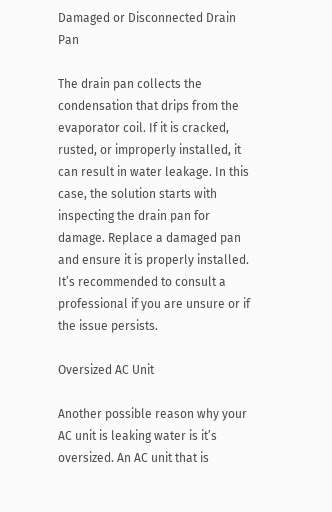Damaged or Disconnected Drain Pan

The drain pan collects the condensation that drips from the evaporator coil. If it is cracked, rusted, or improperly installed, it can result in water leakage. In this case, the solution starts with inspecting the drain pan for damage. Replace a damaged pan and ensure it is properly installed. It’s recommended to consult a professional if you are unsure or if the issue persists.

Oversized AC Unit

Another possible reason why your AC unit is leaking water is it’s oversized. An AC unit that is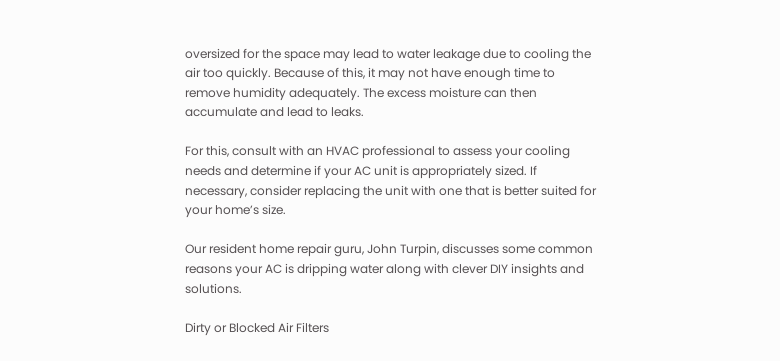oversized for the space may lead to water leakage due to cooling the air too quickly. Because of this, it may not have enough time to remove humidity adequately. The excess moisture can then accumulate and lead to leaks.

For this, consult with an HVAC professional to assess your cooling needs and determine if your AC unit is appropriately sized. If necessary, consider replacing the unit with one that is better suited for your home’s size.

Our resident home repair guru, John Turpin, discusses some common reasons your AC is dripping water along with clever DIY insights and solutions.

Dirty or Blocked Air Filters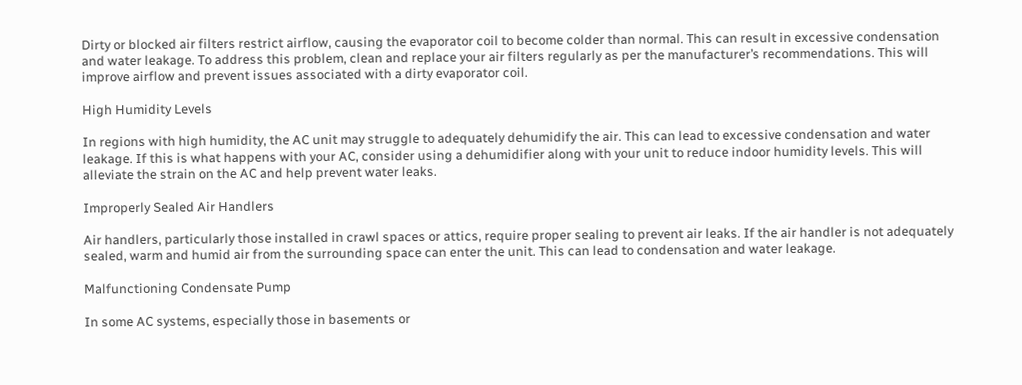Dirty or blocked air filters restrict airflow, causing the evaporator coil to become colder than normal. This can result in excessive condensation and water leakage. To address this problem, clean and replace your air filters regularly as per the manufacturer’s recommendations. This will improve airflow and prevent issues associated with a dirty evaporator coil.

High Humidity Levels

In regions with high humidity, the AC unit may struggle to adequately dehumidify the air. This can lead to excessive condensation and water leakage. If this is what happens with your AC, consider using a dehumidifier along with your unit to reduce indoor humidity levels. This will alleviate the strain on the AC and help prevent water leaks.

Improperly Sealed Air Handlers

Air handlers, particularly those installed in crawl spaces or attics, require proper sealing to prevent air leaks. If the air handler is not adequately sealed, warm and humid air from the surrounding space can enter the unit. This can lead to condensation and water leakage.

Malfunctioning Condensate Pump

In some AC systems, especially those in basements or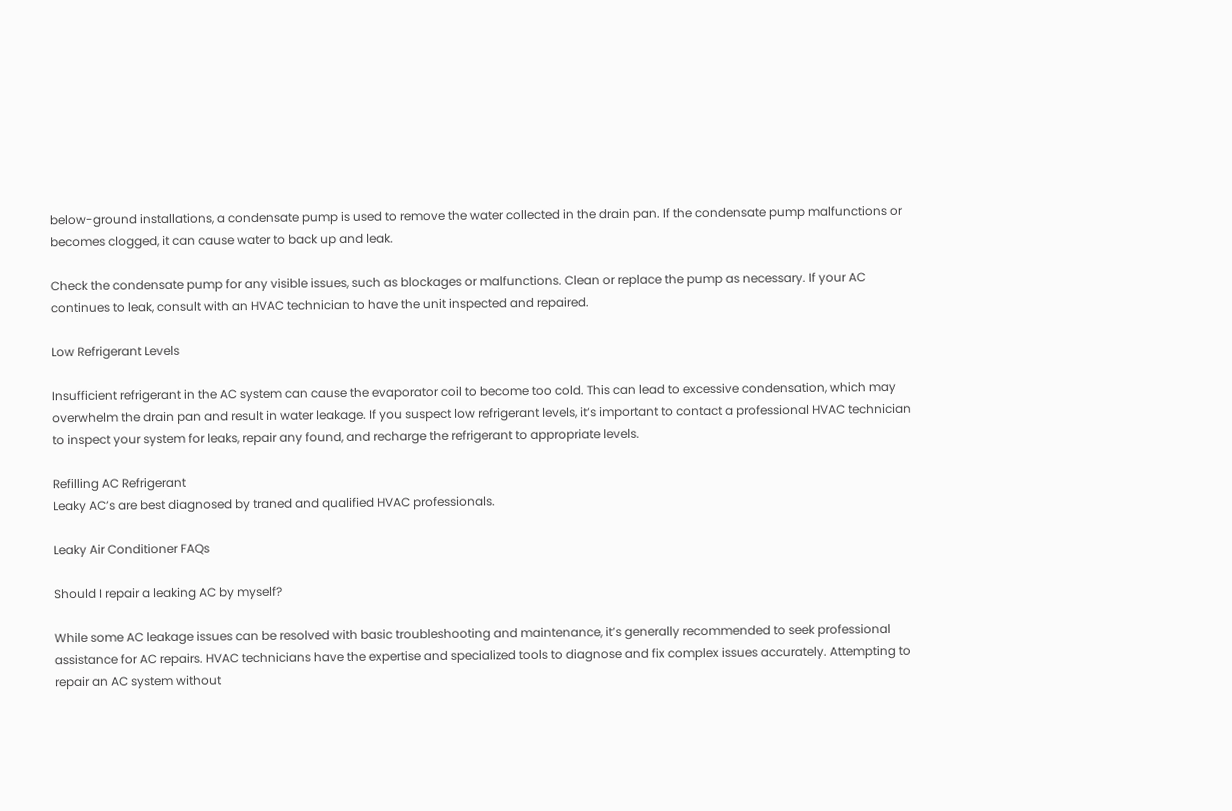below-ground installations, a condensate pump is used to remove the water collected in the drain pan. If the condensate pump malfunctions or becomes clogged, it can cause water to back up and leak.

Check the condensate pump for any visible issues, such as blockages or malfunctions. Clean or replace the pump as necessary. If your AC continues to leak, consult with an HVAC technician to have the unit inspected and repaired.

Low Refrigerant Levels

Insufficient refrigerant in the AC system can cause the evaporator coil to become too cold. This can lead to excessive condensation, which may overwhelm the drain pan and result in water leakage. If you suspect low refrigerant levels, it’s important to contact a professional HVAC technician to inspect your system for leaks, repair any found, and recharge the refrigerant to appropriate levels.

Refilling AC Refrigerant
Leaky AC’s are best diagnosed by traned and qualified HVAC professionals.

Leaky Air Conditioner FAQs

Should I repair a leaking AC by myself?

While some AC leakage issues can be resolved with basic troubleshooting and maintenance, it’s generally recommended to seek professional assistance for AC repairs. HVAC technicians have the expertise and specialized tools to diagnose and fix complex issues accurately. Attempting to repair an AC system without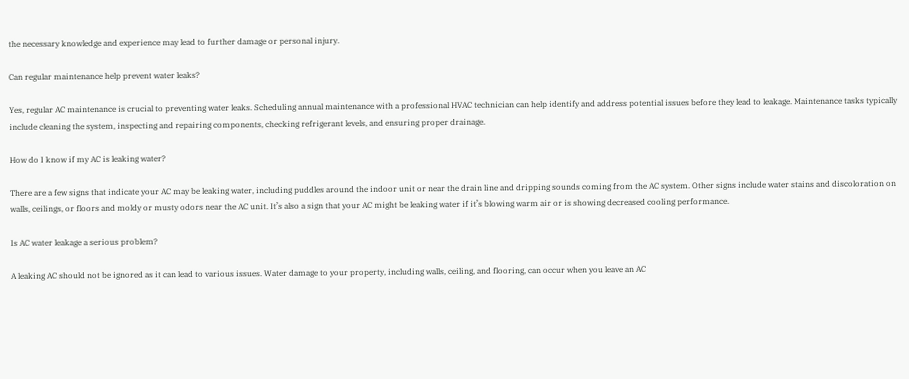the necessary knowledge and experience may lead to further damage or personal injury.

Can regular maintenance help prevent water leaks?

Yes, regular AC maintenance is crucial to preventing water leaks. Scheduling annual maintenance with a professional HVAC technician can help identify and address potential issues before they lead to leakage. Maintenance tasks typically include cleaning the system, inspecting and repairing components, checking refrigerant levels, and ensuring proper drainage.

How do I know if my AC is leaking water?

There are a few signs that indicate your AC may be leaking water, including puddles around the indoor unit or near the drain line and dripping sounds coming from the AC system. Other signs include water stains and discoloration on walls, ceilings, or floors and moldy or musty odors near the AC unit. It’s also a sign that your AC might be leaking water if it’s blowing warm air or is showing decreased cooling performance.

Is AC water leakage a serious problem?

A leaking AC should not be ignored as it can lead to various issues. Water damage to your property, including walls, ceiling, and flooring, can occur when you leave an AC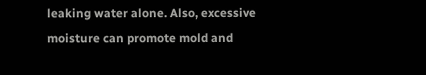leaking water alone. Also, excessive moisture can promote mold and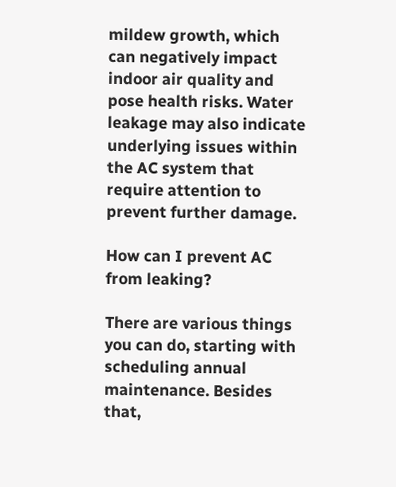mildew growth, which can negatively impact indoor air quality and pose health risks. Water leakage may also indicate underlying issues within the AC system that require attention to prevent further damage.

How can I prevent AC from leaking?

There are various things you can do, starting with scheduling annual maintenance. Besides that,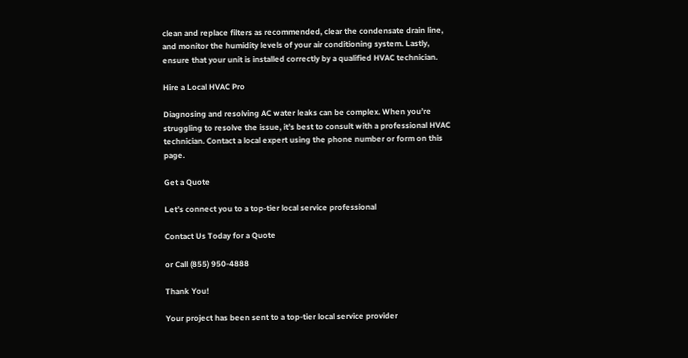clean and replace filters as recommended, clear the condensate drain line, and monitor the humidity levels of your air conditioning system. Lastly, ensure that your unit is installed correctly by a qualified HVAC technician.

Hire a Local HVAC Pro

Diagnosing and resolving AC water leaks can be complex. When you’re struggling to resolve the issue, it’s best to consult with a professional HVAC technician. Contact a local expert using the phone number or form on this page.

Get a Quote

Let’s connect you to a top-tier local service professional

Contact Us Today for a Quote

or Call (855) 950-4888

Thank You!

Your project has been sent to a top-tier local service provider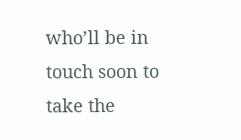who’ll be in touch soon to take the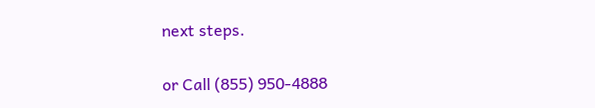next steps.

or Call (855) 950-4888